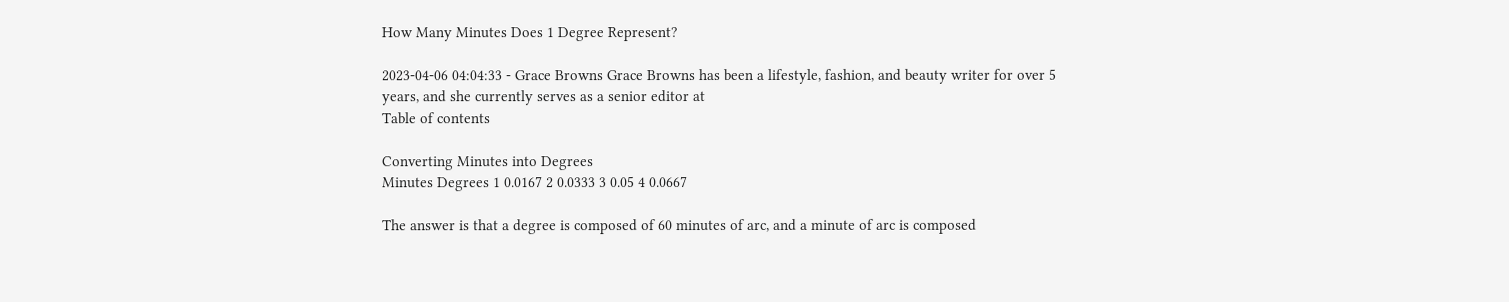How Many Minutes Does 1 Degree Represent?

2023-04-06 04:04:33 - Grace Browns Grace Browns has been a lifestyle, fashion, and beauty writer for over 5 years, and she currently serves as a senior editor at
Table of contents

Converting Minutes into Degrees
Minutes Degrees 1 0.0167 2 0.0333 3 0.05 4 0.0667

The answer is that a degree is composed of 60 minutes of arc, and a minute of arc is composed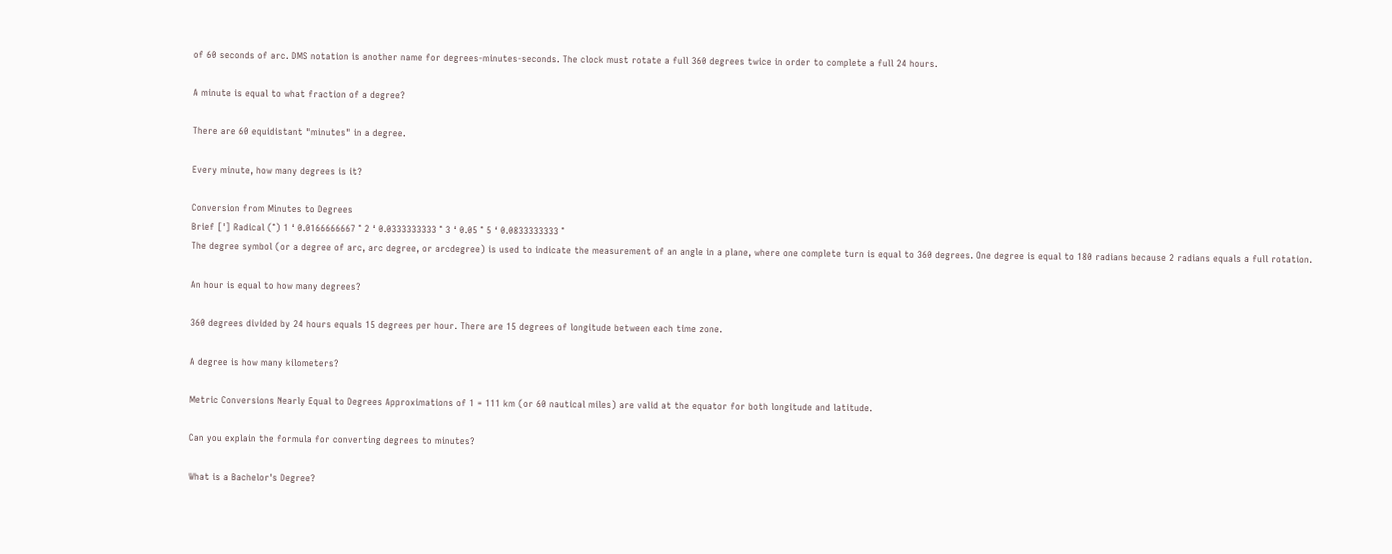of 60 seconds of arc. DMS notation is another name for degrees-minutes-seconds. The clock must rotate a full 360 degrees twice in order to complete a full 24 hours.

A minute is equal to what fraction of a degree?

There are 60 equidistant "minutes" in a degree.

Every minute, how many degrees is it?

Conversion from Minutes to Degrees
Brief ['] Radical (°) 1 ‘ 0.0166666667 ° 2 ‘ 0.0333333333 ° 3 ‘ 0.05 ° 5 ‘ 0.0833333333 °
The degree symbol (or a degree of arc, arc degree, or arcdegree) is used to indicate the measurement of an angle in a plane, where one complete turn is equal to 360 degrees. One degree is equal to 180 radians because 2 radians equals a full rotation.

An hour is equal to how many degrees?

360 degrees divided by 24 hours equals 15 degrees per hour. There are 15 degrees of longitude between each time zone.

A degree is how many kilometers?

Metric Conversions Nearly Equal to Degrees Approximations of 1 = 111 km (or 60 nautical miles) are valid at the equator for both longitude and latitude.

Can you explain the formula for converting degrees to minutes?

What is a Bachelor's Degree?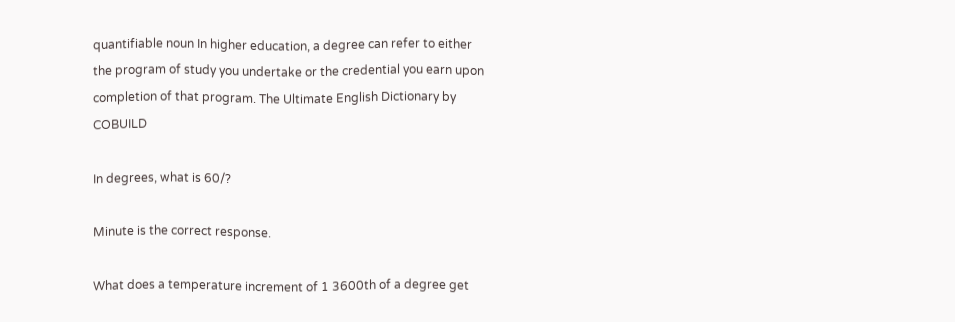quantifiable noun In higher education, a degree can refer to either the program of study you undertake or the credential you earn upon completion of that program. The Ultimate English Dictionary by COBUILD

In degrees, what is 60/?

Minute is the correct response.

What does a temperature increment of 1 3600th of a degree get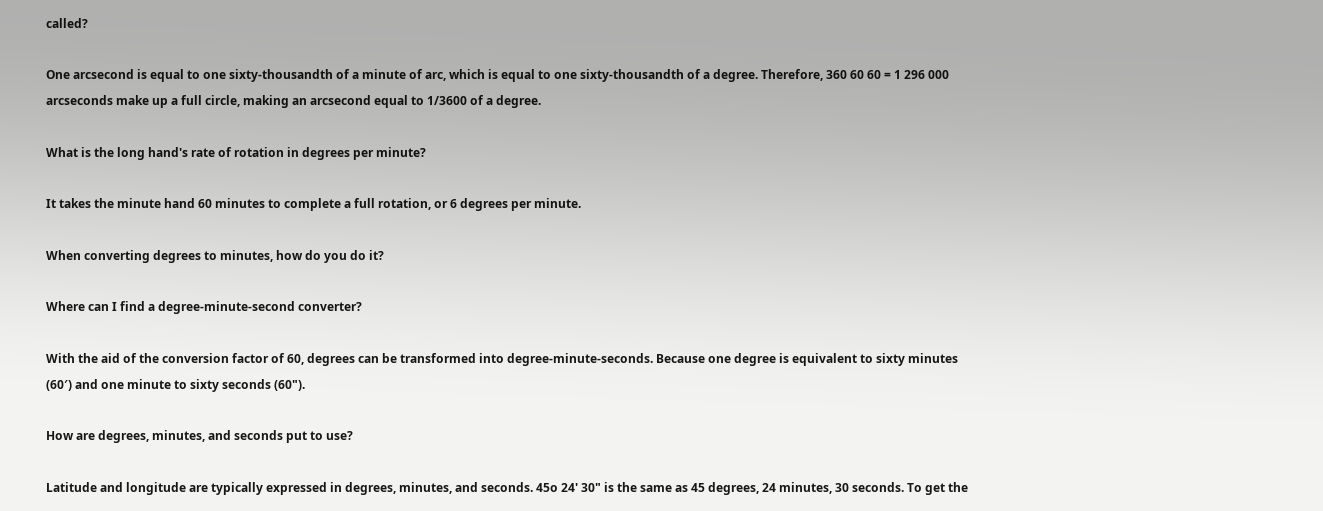called?

One arcsecond is equal to one sixty-thousandth of a minute of arc, which is equal to one sixty-thousandth of a degree. Therefore, 360 60 60 = 1 296 000 arcseconds make up a full circle, making an arcsecond equal to 1/3600 of a degree.

What is the long hand's rate of rotation in degrees per minute?

It takes the minute hand 60 minutes to complete a full rotation, or 6 degrees per minute.

When converting degrees to minutes, how do you do it?

Where can I find a degree-minute-second converter?

With the aid of the conversion factor of 60, degrees can be transformed into degree-minute-seconds. Because one degree is equivalent to sixty minutes (60′) and one minute to sixty seconds (60").

How are degrees, minutes, and seconds put to use?

Latitude and longitude are typically expressed in degrees, minutes, and seconds. 45o 24' 30" is the same as 45 degrees, 24 minutes, 30 seconds. To get the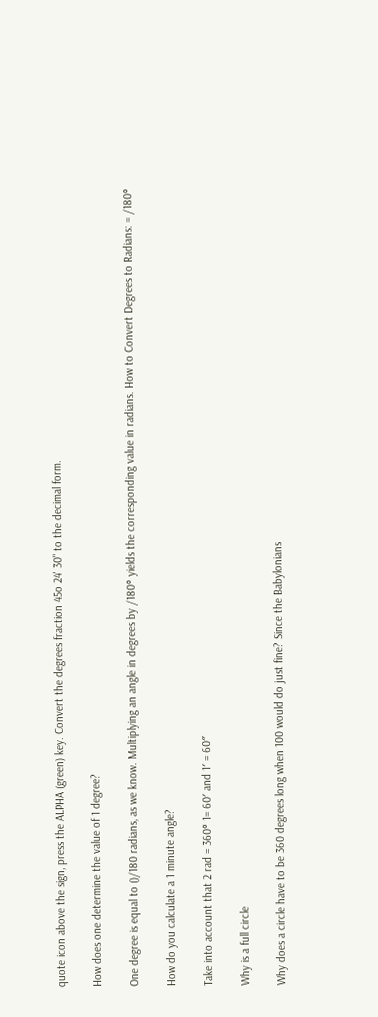quote icon above the sign, press the ALPHA (green) key. Convert the degrees fraction 45o 24' 30" to the decimal form.

How does one determine the value of 1 degree?

One degree is equal to ()/180 radians, as we know. Multiplying an angle in degrees by /180° yields the corresponding value in radians. How to Convert Degrees to Radians: = /180°

How do you calculate a 1 minute angle?

Take into account that 2 rad = 360° 1= 60′ and 1′ = 60″

Why is a full circle

Why does a circle have to be 360 degrees long when 100 would do just fine? Since the Babylonians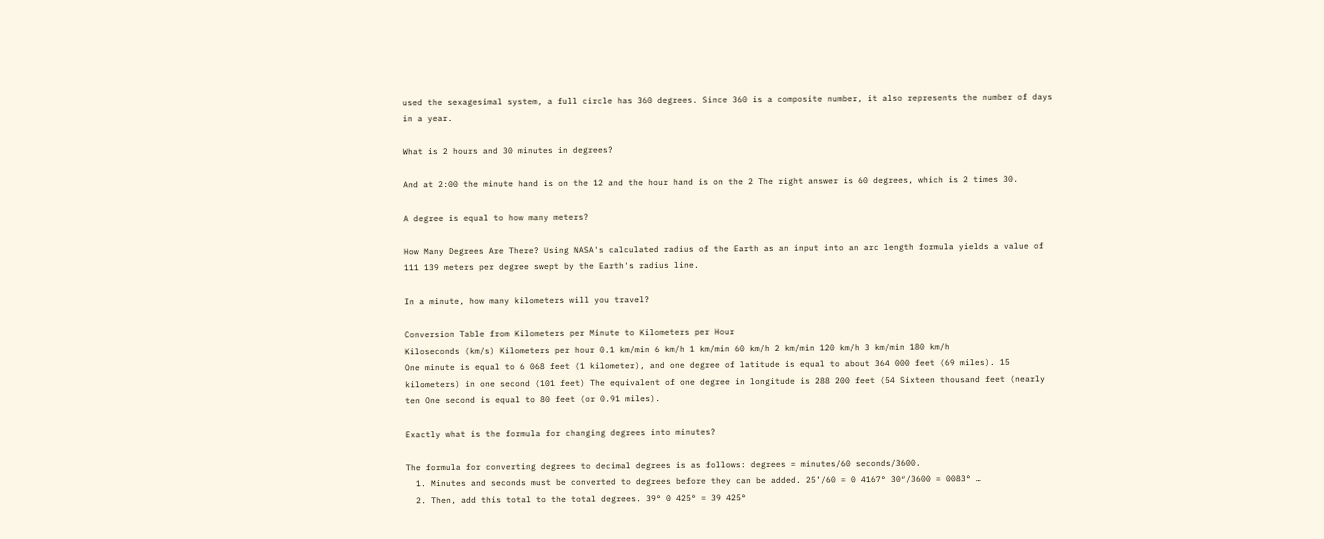used the sexagesimal system, a full circle has 360 degrees. Since 360 is a composite number, it also represents the number of days in a year.

What is 2 hours and 30 minutes in degrees?

And at 2:00 the minute hand is on the 12 and the hour hand is on the 2 The right answer is 60 degrees, which is 2 times 30.

A degree is equal to how many meters?

How Many Degrees Are There? Using NASA's calculated radius of the Earth as an input into an arc length formula yields a value of 111 139 meters per degree swept by the Earth's radius line.

In a minute, how many kilometers will you travel?

Conversion Table from Kilometers per Minute to Kilometers per Hour
Kiloseconds (km/s) Kilometers per hour 0.1 km/min 6 km/h 1 km/min 60 km/h 2 km/min 120 km/h 3 km/min 180 km/h
One minute is equal to 6 068 feet (1 kilometer), and one degree of latitude is equal to about 364 000 feet (69 miles). 15 kilometers) in one second (101 feet) The equivalent of one degree in longitude is 288 200 feet (54 Sixteen thousand feet (nearly ten One second is equal to 80 feet (or 0.91 miles).

Exactly what is the formula for changing degrees into minutes?

The formula for converting degrees to decimal degrees is as follows: degrees = minutes/60 seconds/3600.
  1. Minutes and seconds must be converted to degrees before they can be added. 25’/60 = 0 4167° 30″/3600 = 0083° …
  2. Then, add this total to the total degrees. 39° 0 425° = 39 425°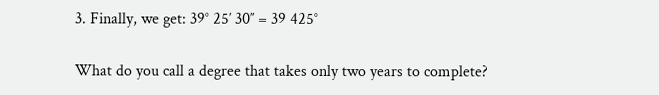3. Finally, we get: 39° 25′ 30′′ = 39 425°

What do you call a degree that takes only two years to complete?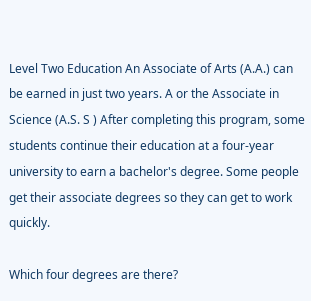Level Two Education An Associate of Arts (A.A.) can be earned in just two years. A or the Associate in Science (A.S. S ) After completing this program, some students continue their education at a four-year university to earn a bachelor's degree. Some people get their associate degrees so they can get to work quickly.

Which four degrees are there?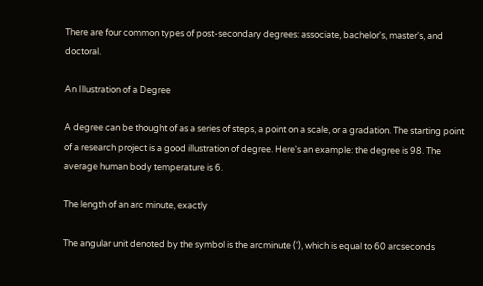There are four common types of post-secondary degrees: associate, bachelor's, master's, and doctoral.

An Illustration of a Degree

A degree can be thought of as a series of steps, a point on a scale, or a gradation. The starting point of a research project is a good illustration of degree. Here's an example: the degree is 98. The average human body temperature is 6.

The length of an arc minute, exactly

The angular unit denoted by the symbol is the arcminute ('), which is equal to 60 arcseconds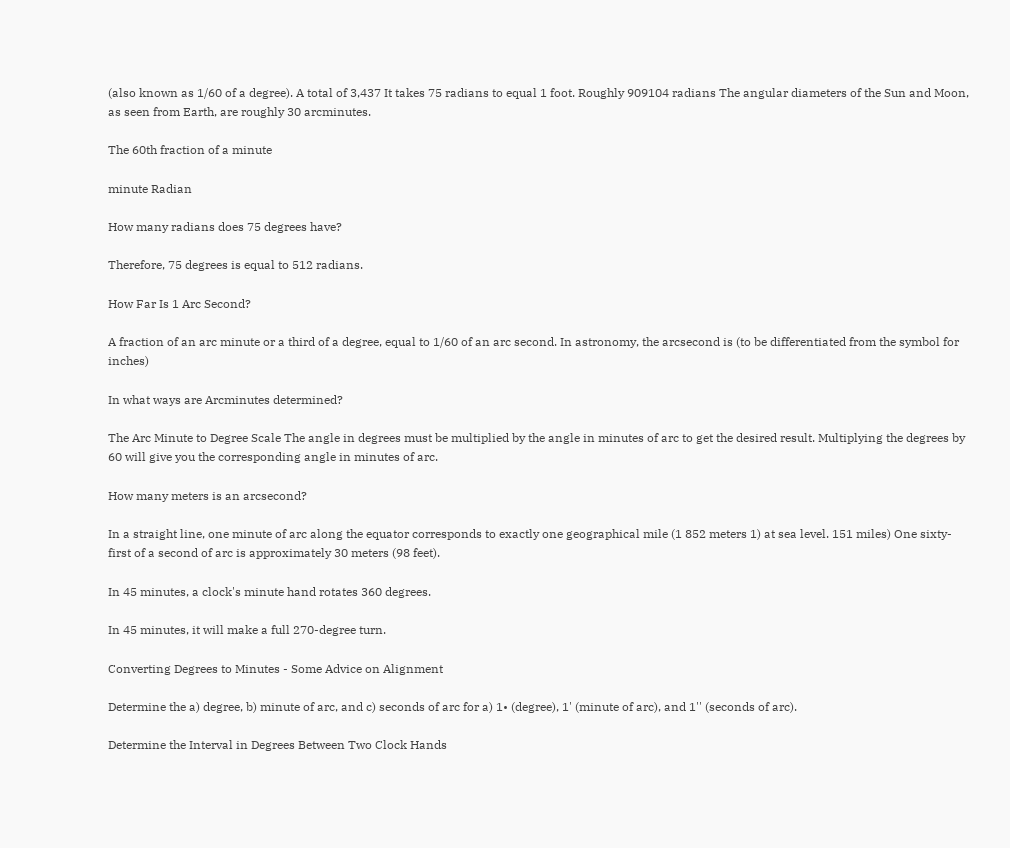(also known as 1/60 of a degree). A total of 3,437 It takes 75 radians to equal 1 foot. Roughly 909104 radians The angular diameters of the Sun and Moon, as seen from Earth, are roughly 30 arcminutes.

The 60th fraction of a minute

minute Radian

How many radians does 75 degrees have?

Therefore, 75 degrees is equal to 512 radians.

How Far Is 1 Arc Second?

A fraction of an arc minute or a third of a degree, equal to 1/60 of an arc second. In astronomy, the arcsecond is (to be differentiated from the symbol for inches)

In what ways are Arcminutes determined?

The Arc Minute to Degree Scale The angle in degrees must be multiplied by the angle in minutes of arc to get the desired result. Multiplying the degrees by 60 will give you the corresponding angle in minutes of arc.

How many meters is an arcsecond?

In a straight line, one minute of arc along the equator corresponds to exactly one geographical mile (1 852 meters 1) at sea level. 151 miles) One sixty-first of a second of arc is approximately 30 meters (98 feet).

In 45 minutes, a clock's minute hand rotates 360 degrees.

In 45 minutes, it will make a full 270-degree turn.

Converting Degrees to Minutes - Some Advice on Alignment

Determine the a) degree, b) minute of arc, and c) seconds of arc for a) 1• (degree), 1' (minute of arc), and 1'' (seconds of arc).

Determine the Interval in Degrees Between Two Clock Hands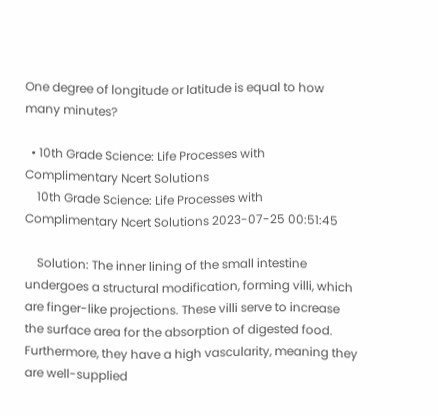One degree of longitude or latitude is equal to how many minutes?

  • 10th Grade Science: Life Processes with Complimentary Ncert Solutions
    10th Grade Science: Life Processes with Complimentary Ncert Solutions 2023-07-25 00:51:45

    Solution: The inner lining of the small intestine undergoes a structural modification, forming villi, which are finger-like projections. These villi serve to increase the surface area for the absorption of digested food. Furthermore, they have a high vascularity, meaning they are well-supplied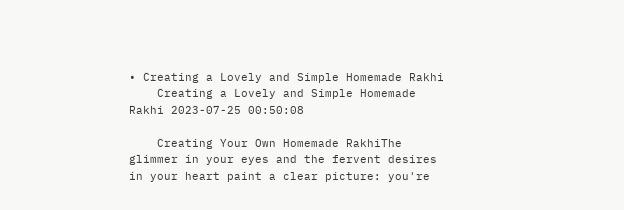• Creating a Lovely and Simple Homemade Rakhi
    Creating a Lovely and Simple Homemade Rakhi 2023-07-25 00:50:08

    Creating Your Own Homemade RakhiThe glimmer in your eyes and the fervent desires in your heart paint a clear picture: you're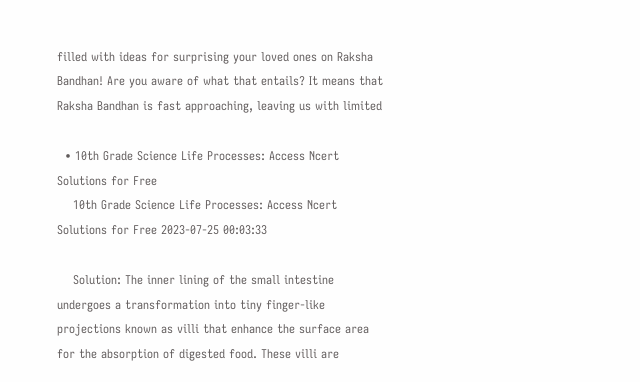filled with ideas for surprising your loved ones on Raksha Bandhan! Are you aware of what that entails? It means that Raksha Bandhan is fast approaching, leaving us with limited

  • 10th Grade Science Life Processes: Access Ncert Solutions for Free
    10th Grade Science Life Processes: Access Ncert Solutions for Free 2023-07-25 00:03:33

    Solution: The inner lining of the small intestine undergoes a transformation into tiny finger-like projections known as villi that enhance the surface area for the absorption of digested food. These villi are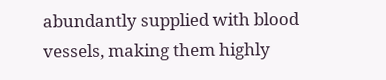abundantly supplied with blood vessels, making them highly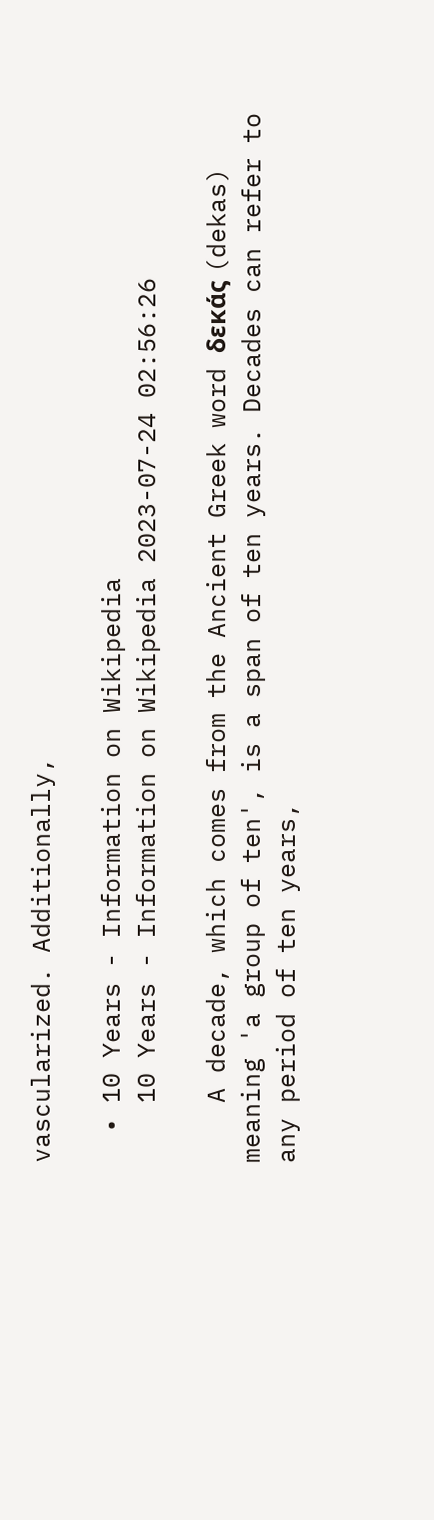vascularized. Additionally,

  • 10 Years - Information on Wikipedia
    10 Years - Information on Wikipedia 2023-07-24 02:56:26

    A decade, which comes from the Ancient Greek word δεκάς (dekas) meaning 'a group of ten', is a span of ten years. Decades can refer to any period of ten years,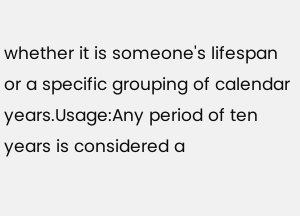whether it is someone's lifespan or a specific grouping of calendar years.Usage:Any period of ten years is considered a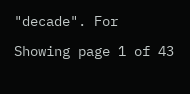"decade". For

Showing page 1 of 43